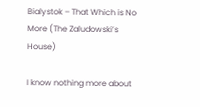Bialystok – That Which is No More (The Zaludowski’s House)

I know nothing more about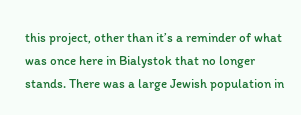this project, other than it’s a reminder of what was once here in Bialystok that no longer stands. There was a large Jewish population in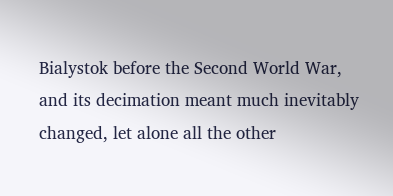Bialystok before the Second World War, and its decimation meant much inevitably changed, let alone all the other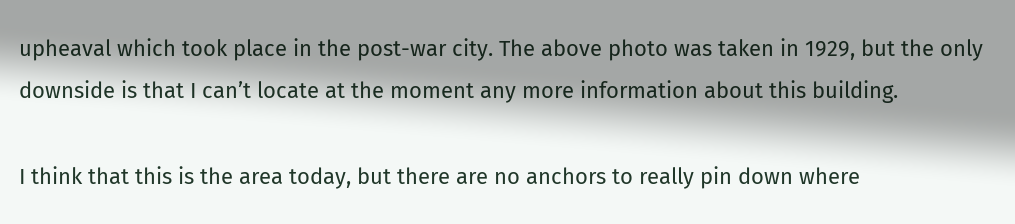upheaval which took place in the post-war city. The above photo was taken in 1929, but the only downside is that I can’t locate at the moment any more information about this building.

I think that this is the area today, but there are no anchors to really pin down where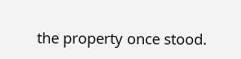the property once stood.